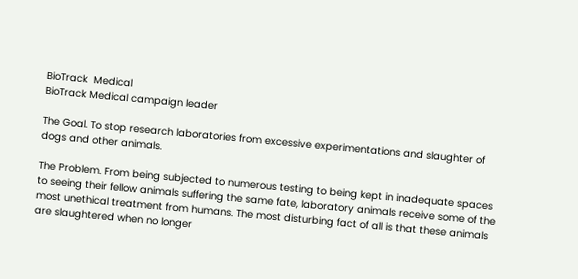BioTrack  Medical
BioTrack Medical campaign leader

The Goal. To stop research laboratories from excessive experimentations and slaughter of dogs and other animals.

The Problem. From being subjected to numerous testing to being kept in inadequate spaces to seeing their fellow animals suffering the same fate, laboratory animals receive some of the most unethical treatment from humans. The most disturbing fact of all is that these animals are slaughtered when no longer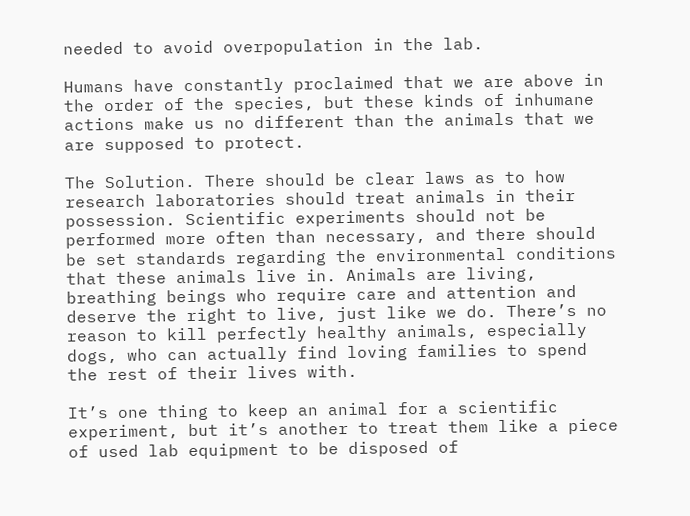needed to avoid overpopulation in the lab.

Humans have constantly proclaimed that we are above in the order of the species, but these kinds of inhumane actions make us no different than the animals that we are supposed to protect.

The Solution. There should be clear laws as to how research laboratories should treat animals in their possession. Scientific experiments should not be performed more often than necessary, and there should be set standards regarding the environmental conditions that these animals live in. Animals are living, breathing beings who require care and attention and deserve the right to live, just like we do. There’s no reason to kill perfectly healthy animals, especially dogs, who can actually find loving families to spend the rest of their lives with.

It’s one thing to keep an animal for a scientific experiment, but it’s another to treat them like a piece of used lab equipment to be disposed of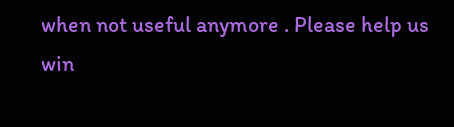when not useful anymore . Please help us win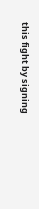this fight by signing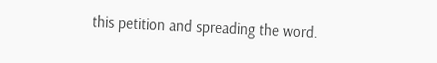this petition and spreading the word.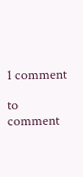1 comment

to comment